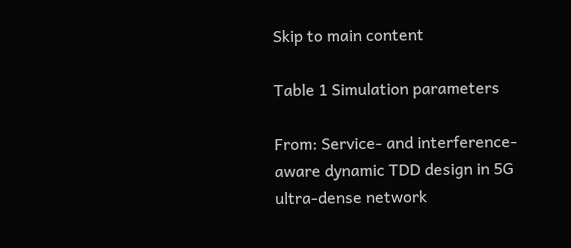Skip to main content

Table 1 Simulation parameters

From: Service- and interference-aware dynamic TDD design in 5G ultra-dense network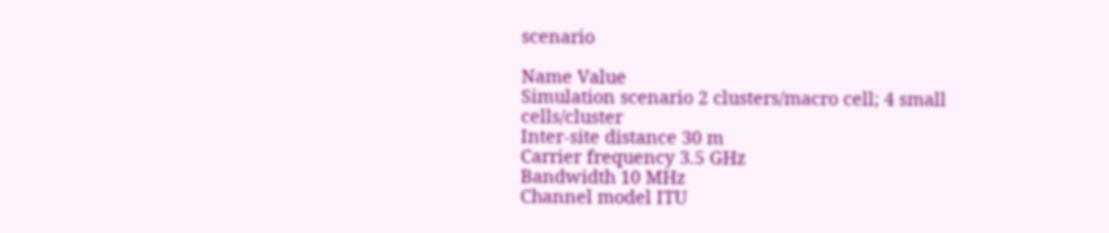scenario

Name Value
Simulation scenario 2 clusters/macro cell; 4 small cells/cluster
Inter-site distance 30 m
Carrier frequency 3.5 GHz
Bandwidth 10 MHz
Channel model ITU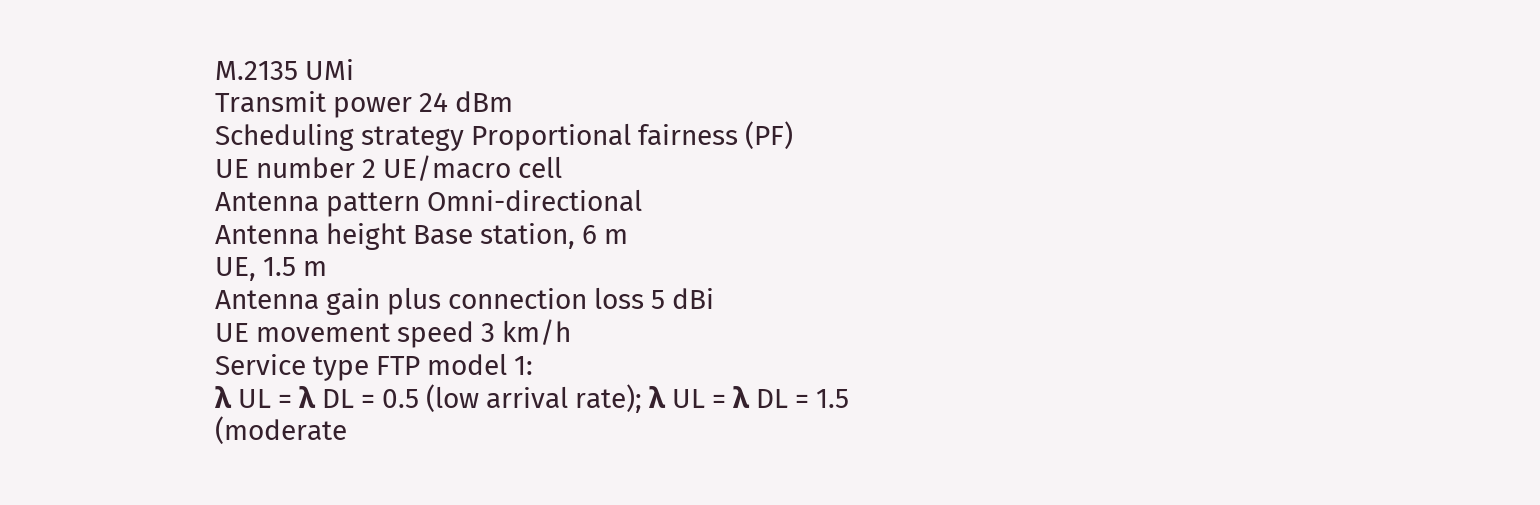M.2135 UMi
Transmit power 24 dBm
Scheduling strategy Proportional fairness (PF)
UE number 2 UE/macro cell
Antenna pattern Omni-directional
Antenna height Base station, 6 m
UE, 1.5 m
Antenna gain plus connection loss 5 dBi
UE movement speed 3 km/h
Service type FTP model 1:
λ UL = λ DL = 0.5 (low arrival rate); λ UL = λ DL = 1.5 (moderate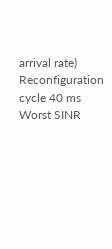arrival rate)
Reconfiguration cycle 40 ms
Worst SINR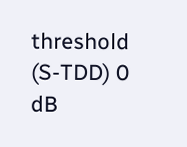threshold (S-TDD) 0 dB